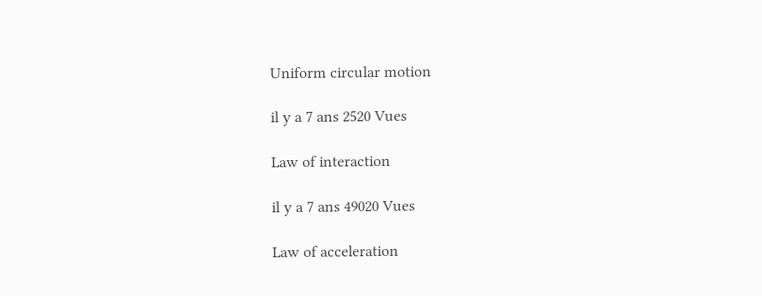Uniform circular motion

il y a 7 ans 2520 Vues

Law of interaction

il y a 7 ans 49020 Vues

Law of acceleration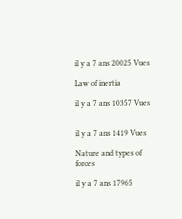il y a 7 ans 20025 Vues

Law of inertia

il y a 7 ans 10357 Vues


il y a 7 ans 1419 Vues

Nature and types of forces

il y a 7 ans 17965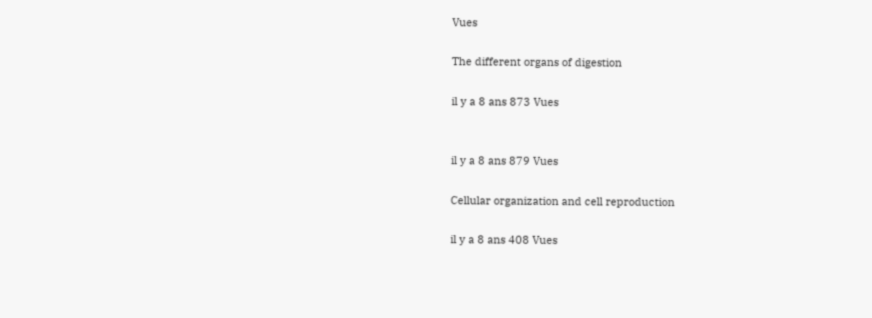Vues

The different organs of digestion

il y a 8 ans 873 Vues


il y a 8 ans 879 Vues

Cellular organization and cell reproduction

il y a 8 ans 408 Vues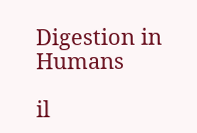Digestion in Humans

il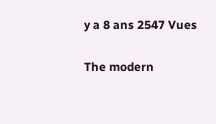y a 8 ans 2547 Vues

The modern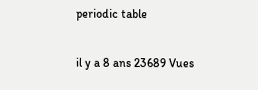periodic table

il y a 8 ans 23689 Vues